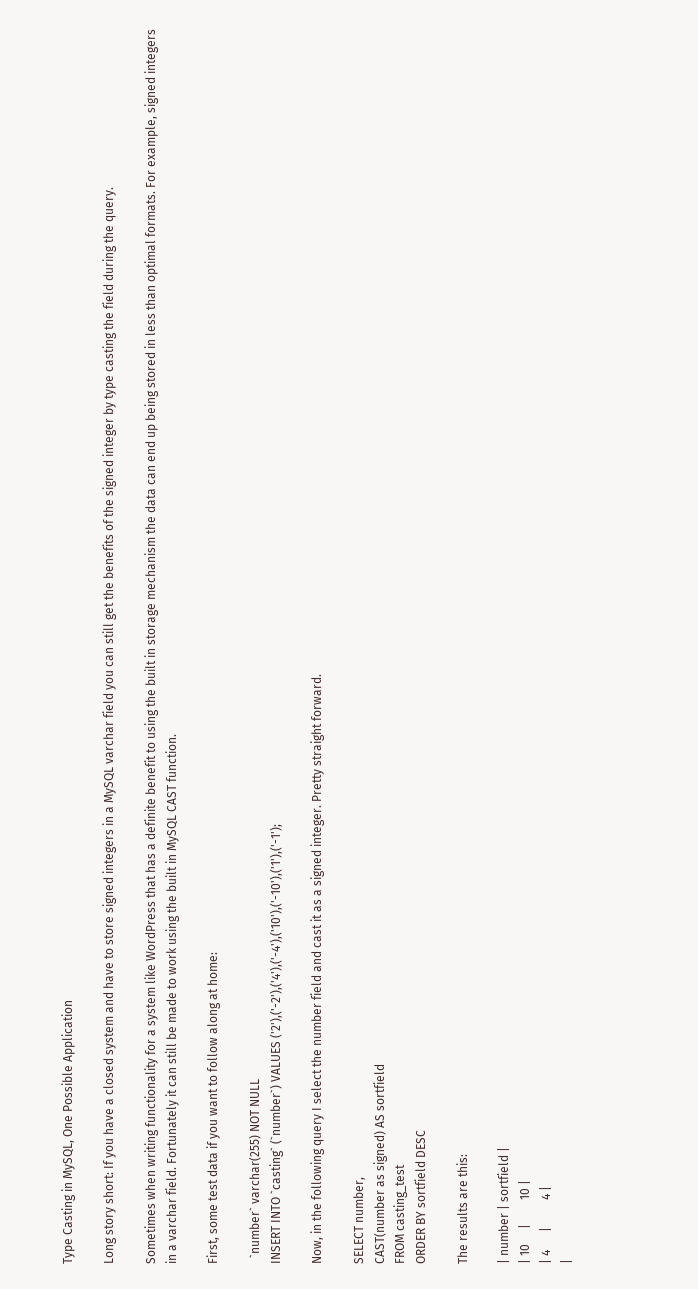Type Casting in MySQL, One Possible Application

Long story short: If you have a closed system and have to store signed integers in a MySQL varchar field you can still get the benefits of the signed integer by type casting the field during the query.

Sometimes when writing functionality for a system like WordPress that has a definite benefit to using the built in storage mechanism the data can end up being stored in less than optimal formats. For example, signed integers in a varchar field. Fortunately it can still be made to work using the built in MySQL CAST function.

First, some test data if you want to follow along at home:

  `number` varchar(255) NOT NULL
INSERT INTO `casting` (`number`) VALUES ('2'),('-2'),('4'),('-4'),('10'),('-10'),('1'),('-1');

Now, in the following query I select the number field and cast it as a signed integer. Pretty straight forward.

SELECT number,
CAST(number as signed) AS sortfield
FROM casting_test
ORDER BY sortfield DESC

The results are this:

| number | sortfield |
| 10     |        10 |
| 4      |         4 |
|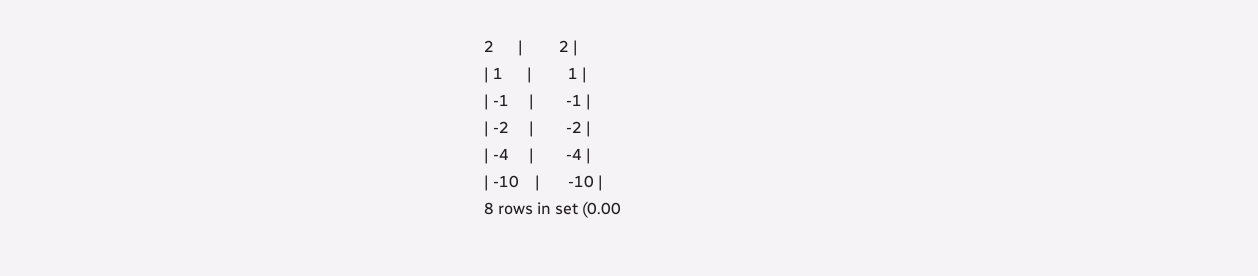2      |         2 |
| 1      |         1 |
| -1     |        -1 |
| -2     |        -2 |
| -4     |        -4 |
| -10    |       -10 |
8 rows in set (0.00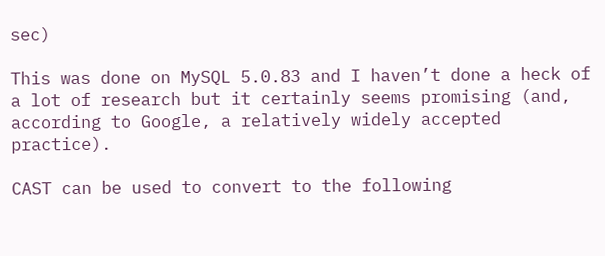sec)

This was done on MySQL 5.0.83 and I haven’t done a heck of a lot of research but it certainly seems promising (and, according to Google, a relatively widely accepted practice).

CAST can be used to convert to the following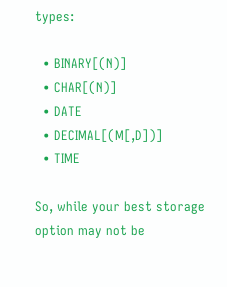types:

  • BINARY[(N)]
  • CHAR[(N)]
  • DATE
  • DECIMAL[(M[,D])]
  • TIME

So, while your best storage option may not be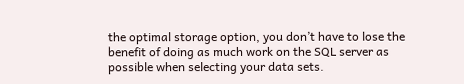the optimal storage option, you don’t have to lose the benefit of doing as much work on the SQL server as possible when selecting your data sets.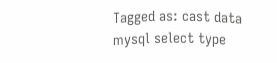Tagged as: cast data mysql select type